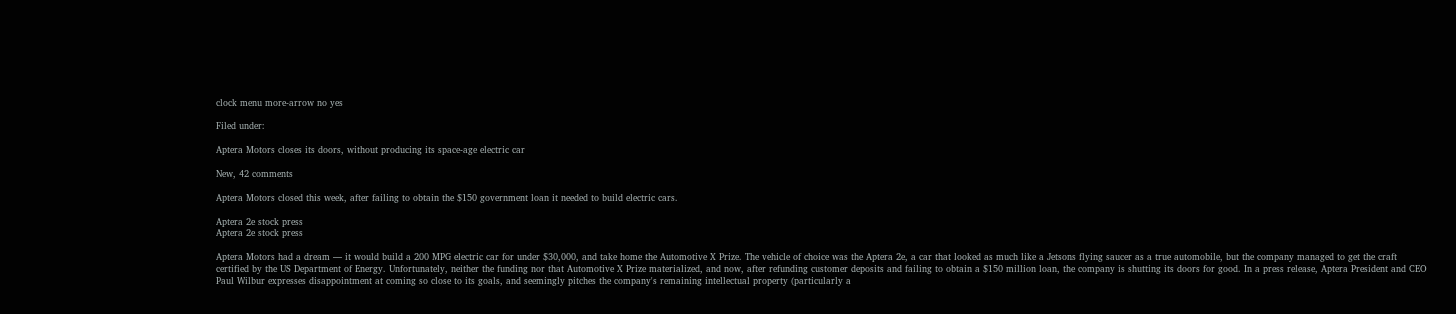clock menu more-arrow no yes

Filed under:

Aptera Motors closes its doors, without producing its space-age electric car

New, 42 comments

Aptera Motors closed this week, after failing to obtain the $150 government loan it needed to build electric cars.

Aptera 2e stock press
Aptera 2e stock press

Aptera Motors had a dream — it would build a 200 MPG electric car for under $30,000, and take home the Automotive X Prize. The vehicle of choice was the Aptera 2e, a car that looked as much like a Jetsons flying saucer as a true automobile, but the company managed to get the craft certified by the US Department of Energy. Unfortunately, neither the funding nor that Automotive X Prize materialized, and now, after refunding customer deposits and failing to obtain a $150 million loan, the company is shutting its doors for good. In a press release, Aptera President and CEO Paul Wilbur expresses disappointment at coming so close to its goals, and seemingly pitches the company's remaining intellectual property (particularly a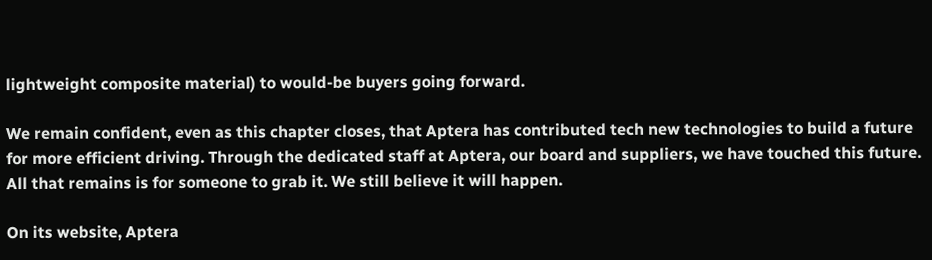lightweight composite material) to would-be buyers going forward.

We remain confident, even as this chapter closes, that Aptera has contributed tech new technologies to build a future for more efficient driving. Through the dedicated staff at Aptera, our board and suppliers, we have touched this future. All that remains is for someone to grab it. We still believe it will happen.

On its website, Aptera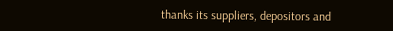thanks its suppliers, depositors and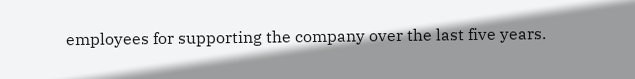employees for supporting the company over the last five years.